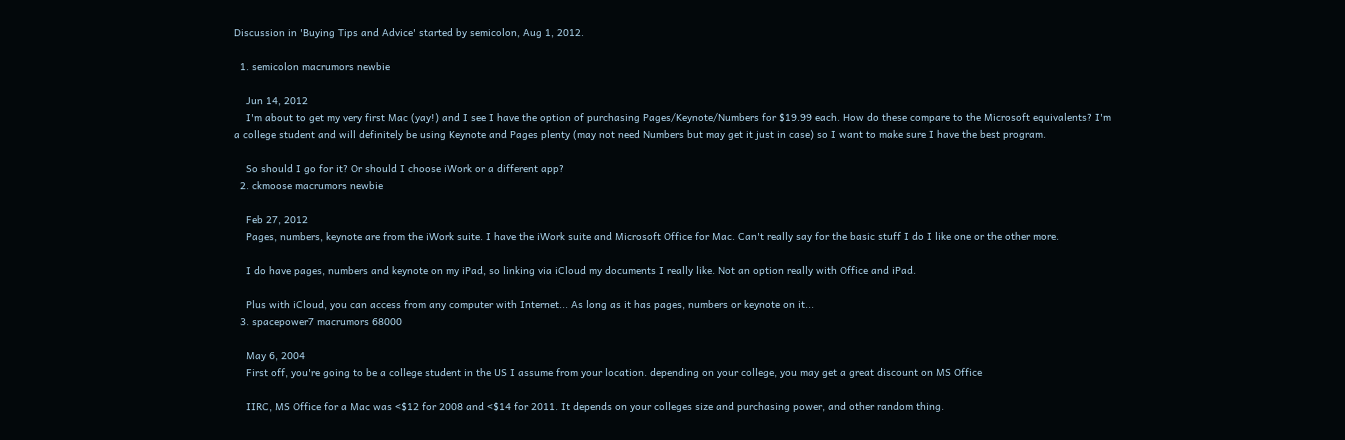Discussion in 'Buying Tips and Advice' started by semicolon, Aug 1, 2012.

  1. semicolon macrumors newbie

    Jun 14, 2012
    I'm about to get my very first Mac (yay!) and I see I have the option of purchasing Pages/Keynote/Numbers for $19.99 each. How do these compare to the Microsoft equivalents? I'm a college student and will definitely be using Keynote and Pages plenty (may not need Numbers but may get it just in case) so I want to make sure I have the best program.

    So should I go for it? Or should I choose iWork or a different app?
  2. ckmoose macrumors newbie

    Feb 27, 2012
    Pages, numbers, keynote are from the iWork suite. I have the iWork suite and Microsoft Office for Mac. Can't really say for the basic stuff I do I like one or the other more.

    I do have pages, numbers and keynote on my iPad, so linking via iCloud my documents I really like. Not an option really with Office and iPad.

    Plus with iCloud, you can access from any computer with Internet... As long as it has pages, numbers or keynote on it...
  3. spacepower7 macrumors 68000

    May 6, 2004
    First off, you're going to be a college student in the US I assume from your location. depending on your college, you may get a great discount on MS Office

    IIRC, MS Office for a Mac was <$12 for 2008 and <$14 for 2011. It depends on your colleges size and purchasing power, and other random thing.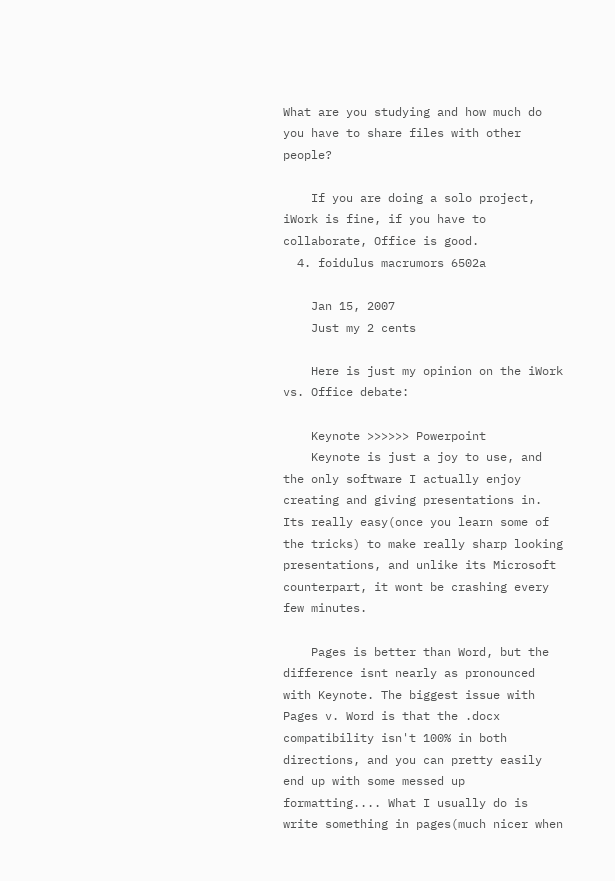What are you studying and how much do you have to share files with other people?

    If you are doing a solo project, iWork is fine, if you have to collaborate, Office is good.
  4. foidulus macrumors 6502a

    Jan 15, 2007
    Just my 2 cents

    Here is just my opinion on the iWork vs. Office debate:

    Keynote >>>>>> Powerpoint
    Keynote is just a joy to use, and the only software I actually enjoy creating and giving presentations in. Its really easy(once you learn some of the tricks) to make really sharp looking presentations, and unlike its Microsoft counterpart, it wont be crashing every few minutes.

    Pages is better than Word, but the difference isnt nearly as pronounced with Keynote. The biggest issue with Pages v. Word is that the .docx compatibility isn't 100% in both directions, and you can pretty easily end up with some messed up formatting.... What I usually do is write something in pages(much nicer when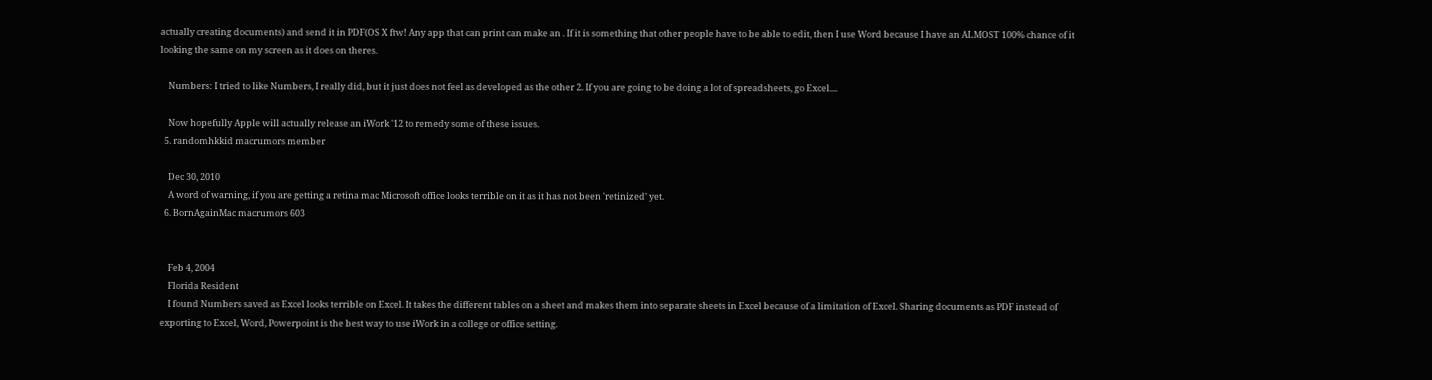actually creating documents) and send it in PDF(OS X ftw! Any app that can print can make an . If it is something that other people have to be able to edit, then I use Word because I have an ALMOST 100% chance of it looking the same on my screen as it does on theres.

    Numbers: I tried to like Numbers, I really did, but it just does not feel as developed as the other 2. If you are going to be doing a lot of spreadsheets, go Excel....

    Now hopefully Apple will actually release an iWork '12 to remedy some of these issues.
  5. randomhkkid macrumors member

    Dec 30, 2010
    A word of warning, if you are getting a retina mac Microsoft office looks terrible on it as it has not been 'retinized' yet.
  6. BornAgainMac macrumors 603


    Feb 4, 2004
    Florida Resident
    I found Numbers saved as Excel looks terrible on Excel. It takes the different tables on a sheet and makes them into separate sheets in Excel because of a limitation of Excel. Sharing documents as PDF instead of exporting to Excel, Word, Powerpoint is the best way to use iWork in a college or office setting.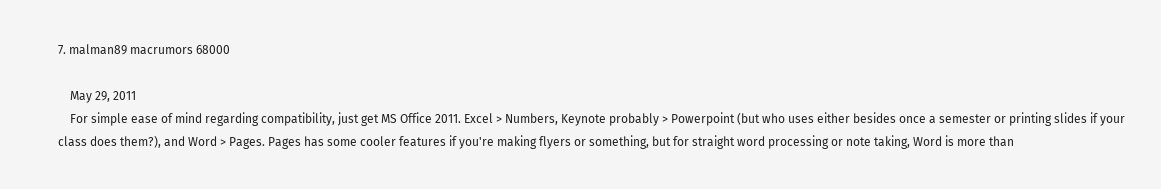7. malman89 macrumors 68000

    May 29, 2011
    For simple ease of mind regarding compatibility, just get MS Office 2011. Excel > Numbers, Keynote probably > Powerpoint (but who uses either besides once a semester or printing slides if your class does them?), and Word > Pages. Pages has some cooler features if you're making flyers or something, but for straight word processing or note taking, Word is more than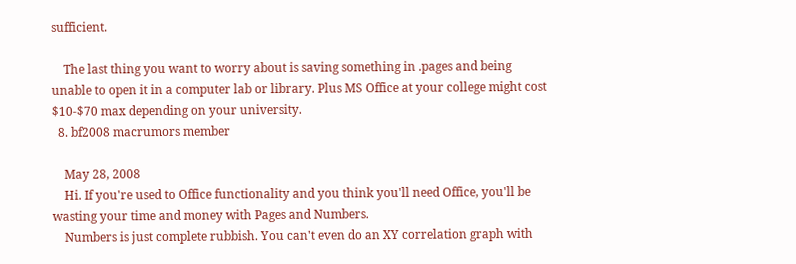sufficient.

    The last thing you want to worry about is saving something in .pages and being unable to open it in a computer lab or library. Plus MS Office at your college might cost $10-$70 max depending on your university.
  8. bf2008 macrumors member

    May 28, 2008
    Hi. If you're used to Office functionality and you think you'll need Office, you'll be wasting your time and money with Pages and Numbers.
    Numbers is just complete rubbish. You can't even do an XY correlation graph with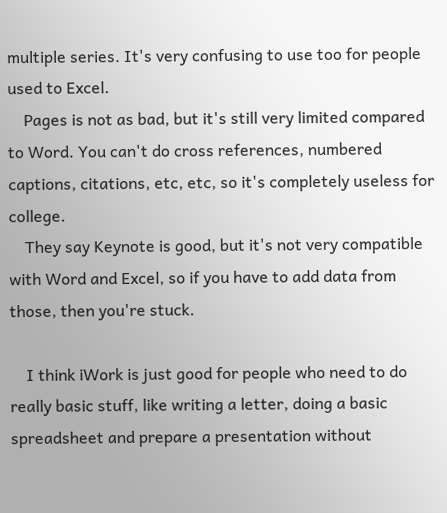multiple series. It's very confusing to use too for people used to Excel.
    Pages is not as bad, but it's still very limited compared to Word. You can't do cross references, numbered captions, citations, etc, etc, so it's completely useless for college.
    They say Keynote is good, but it's not very compatible with Word and Excel, so if you have to add data from those, then you're stuck.

    I think iWork is just good for people who need to do really basic stuff, like writing a letter, doing a basic spreadsheet and prepare a presentation without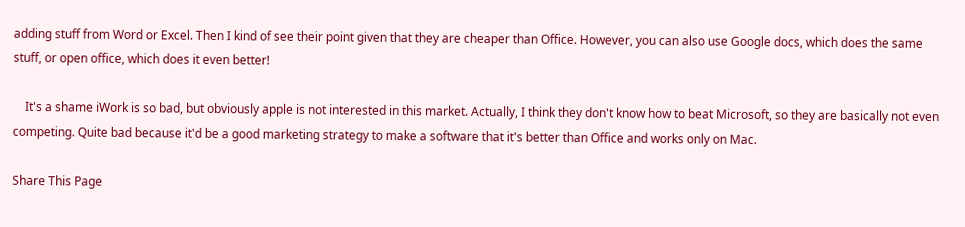adding stuff from Word or Excel. Then I kind of see their point given that they are cheaper than Office. However, you can also use Google docs, which does the same stuff, or open office, which does it even better!

    It's a shame iWork is so bad, but obviously apple is not interested in this market. Actually, I think they don't know how to beat Microsoft, so they are basically not even competing. Quite bad because it'd be a good marketing strategy to make a software that it's better than Office and works only on Mac.

Share This Page